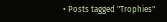• Posts tagged "Trophies"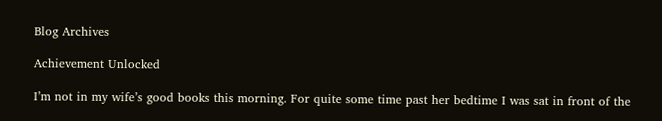Blog Archives

Achievement Unlocked

I’m not in my wife’s good books this morning. For quite some time past her bedtime I was sat in front of the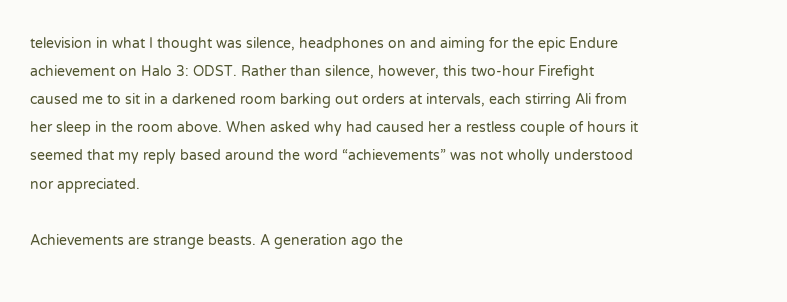television in what I thought was silence, headphones on and aiming for the epic Endure achievement on Halo 3: ODST. Rather than silence, however, this two-hour Firefight caused me to sit in a darkened room barking out orders at intervals, each stirring Ali from her sleep in the room above. When asked why had caused her a restless couple of hours it seemed that my reply based around the word “achievements” was not wholly understood nor appreciated.

Achievements are strange beasts. A generation ago the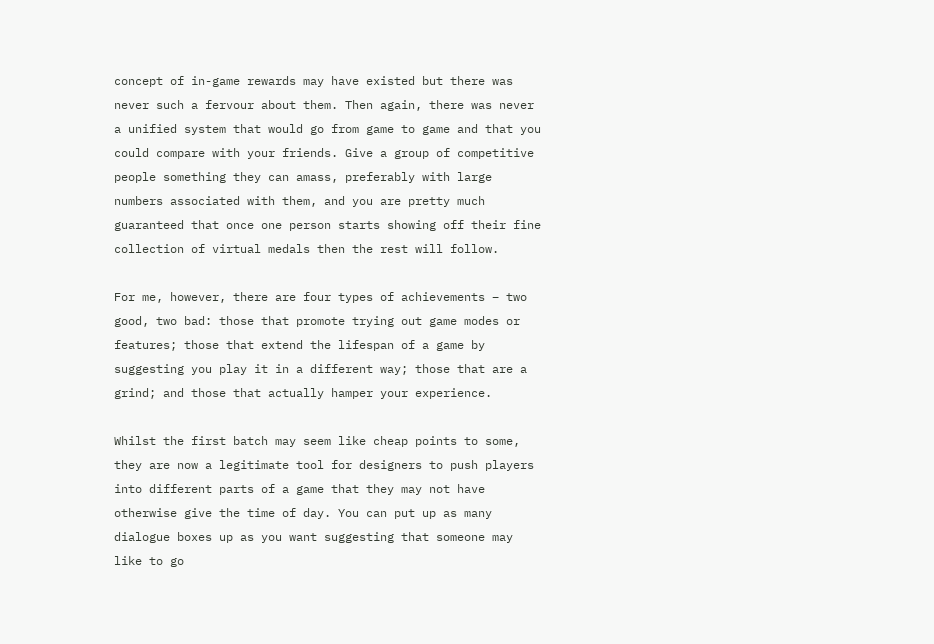concept of in-game rewards may have existed but there was never such a fervour about them. Then again, there was never a unified system that would go from game to game and that you could compare with your friends. Give a group of competitive people something they can amass, preferably with large numbers associated with them, and you are pretty much guaranteed that once one person starts showing off their fine collection of virtual medals then the rest will follow.

For me, however, there are four types of achievements – two good, two bad: those that promote trying out game modes or features; those that extend the lifespan of a game by suggesting you play it in a different way; those that are a grind; and those that actually hamper your experience.

Whilst the first batch may seem like cheap points to some, they are now a legitimate tool for designers to push players into different parts of a game that they may not have otherwise give the time of day. You can put up as many dialogue boxes up as you want suggesting that someone may like to go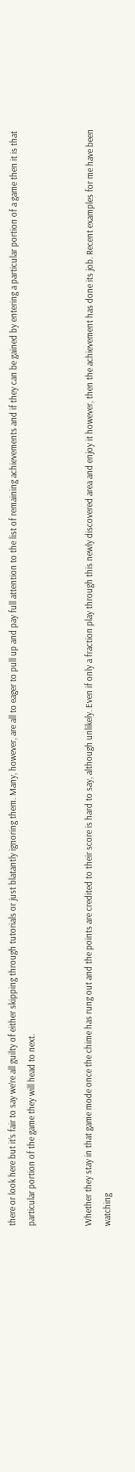there or look here but it’s fair to say we’re all guilty of either skipping through tutorials or just blatantly ignoring them. Many, however, are all to eager to pull up and pay full attention to the list of remaining achievements and if they can be gained by entering a particular portion of a game then it is that particular portion of the game they will head to next.


Whether they stay in that game mode once the chime has rung out and the points are credited to their score is hard to say, although unlikely. Even if only a fraction play through this newly discovered area and enjoy it however, then the achievement has done its job. Recent examples for me have been watching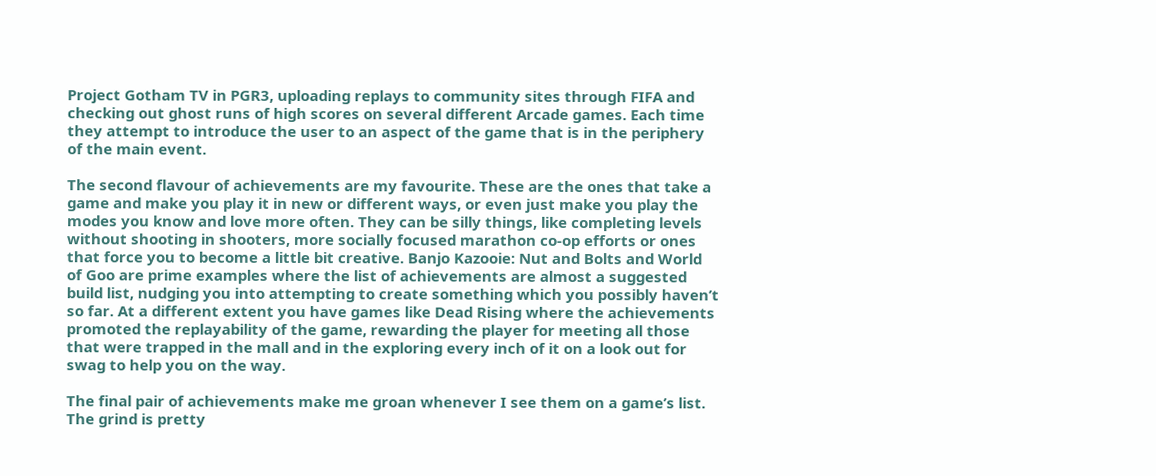Project Gotham TV in PGR3, uploading replays to community sites through FIFA and checking out ghost runs of high scores on several different Arcade games. Each time they attempt to introduce the user to an aspect of the game that is in the periphery of the main event.

The second flavour of achievements are my favourite. These are the ones that take a game and make you play it in new or different ways, or even just make you play the modes you know and love more often. They can be silly things, like completing levels without shooting in shooters, more socially focused marathon co-op efforts or ones that force you to become a little bit creative. Banjo Kazooie: Nut and Bolts and World of Goo are prime examples where the list of achievements are almost a suggested build list, nudging you into attempting to create something which you possibly haven’t so far. At a different extent you have games like Dead Rising where the achievements promoted the replayability of the game, rewarding the player for meeting all those that were trapped in the mall and in the exploring every inch of it on a look out for swag to help you on the way.

The final pair of achievements make me groan whenever I see them on a game’s list. The grind is pretty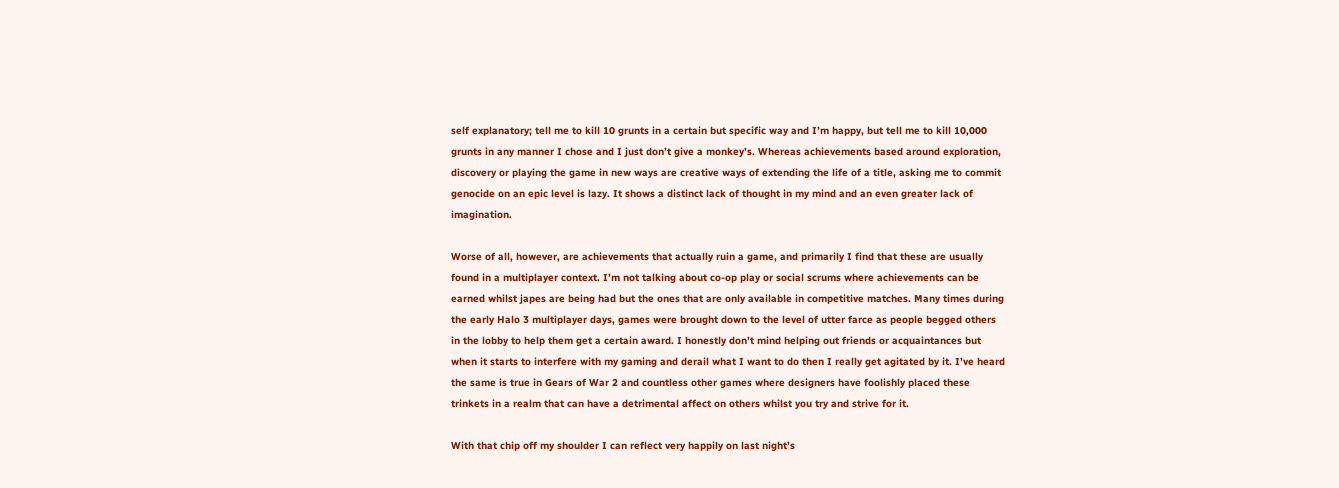self explanatory; tell me to kill 10 grunts in a certain but specific way and I’m happy, but tell me to kill 10,000 grunts in any manner I chose and I just don’t give a monkey’s. Whereas achievements based around exploration, discovery or playing the game in new ways are creative ways of extending the life of a title, asking me to commit genocide on an epic level is lazy. It shows a distinct lack of thought in my mind and an even greater lack of imagination.

Worse of all, however, are achievements that actually ruin a game, and primarily I find that these are usually found in a multiplayer context. I’m not talking about co-op play or social scrums where achievements can be earned whilst japes are being had but the ones that are only available in competitive matches. Many times during the early Halo 3 multiplayer days, games were brought down to the level of utter farce as people begged others in the lobby to help them get a certain award. I honestly don’t mind helping out friends or acquaintances but when it starts to interfere with my gaming and derail what I want to do then I really get agitated by it. I’ve heard the same is true in Gears of War 2 and countless other games where designers have foolishly placed these trinkets in a realm that can have a detrimental affect on others whilst you try and strive for it.

With that chip off my shoulder I can reflect very happily on last night’s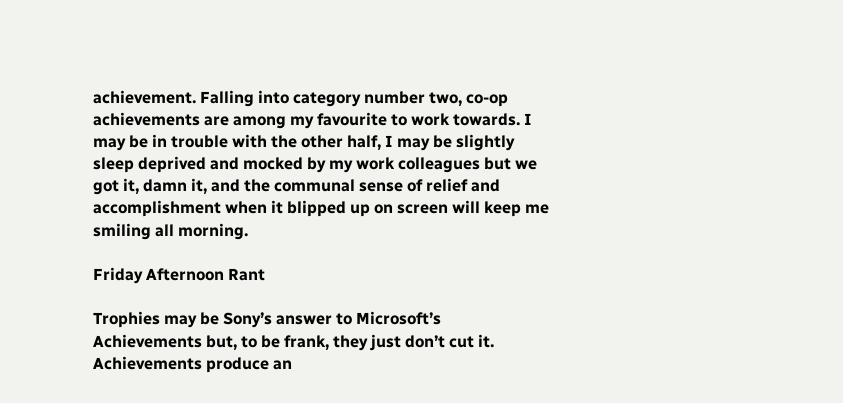achievement. Falling into category number two, co-op achievements are among my favourite to work towards. I may be in trouble with the other half, I may be slightly sleep deprived and mocked by my work colleagues but we got it, damn it, and the communal sense of relief and accomplishment when it blipped up on screen will keep me smiling all morning.

Friday Afternoon Rant

Trophies may be Sony’s answer to Microsoft’s Achievements but, to be frank, they just don’t cut it. Achievements produce an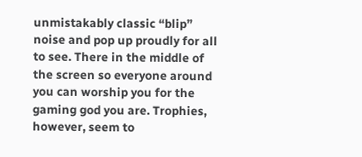unmistakably classic “blip” noise and pop up proudly for all to see. There in the middle of the screen so everyone around you can worship you for the gaming god you are. Trophies, however, seem to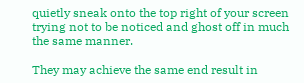quietly sneak onto the top right of your screen trying not to be noticed and ghost off in much the same manner.

They may achieve the same end result in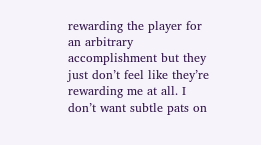rewarding the player for an arbitrary accomplishment but they just don’t feel like they’re rewarding me at all. I don’t want subtle pats on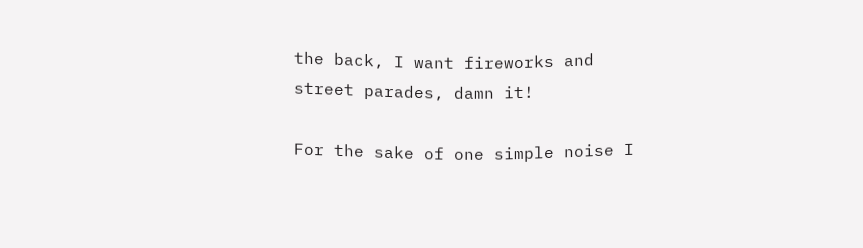the back, I want fireworks and street parades, damn it!

For the sake of one simple noise I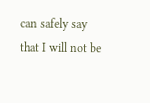can safely say that I will not be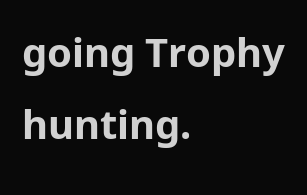going Trophy hunting.